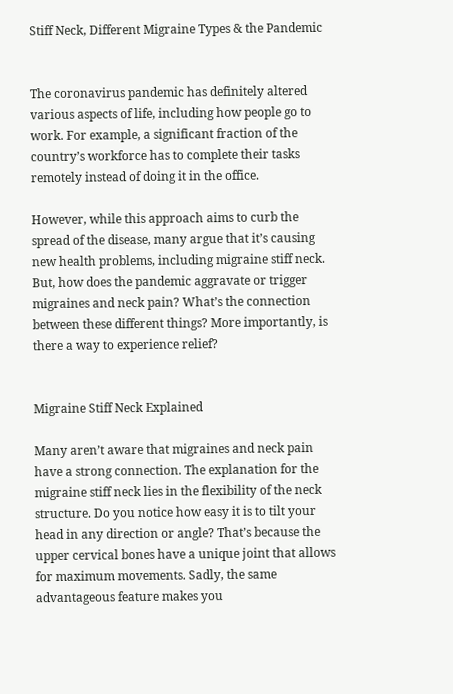Stiff Neck, Different Migraine Types & the Pandemic


The coronavirus pandemic has definitely altered various aspects of life, including how people go to work. For example, a significant fraction of the country’s workforce has to complete their tasks remotely instead of doing it in the office.

However, while this approach aims to curb the spread of the disease, many argue that it’s causing new health problems, including migraine stiff neck. But, how does the pandemic aggravate or trigger migraines and neck pain? What’s the connection between these different things? More importantly, is there a way to experience relief?


Migraine Stiff Neck Explained

Many aren’t aware that migraines and neck pain have a strong connection. The explanation for the migraine stiff neck lies in the flexibility of the neck structure. Do you notice how easy it is to tilt your head in any direction or angle? That’s because the upper cervical bones have a unique joint that allows for maximum movements. Sadly, the same advantageous feature makes you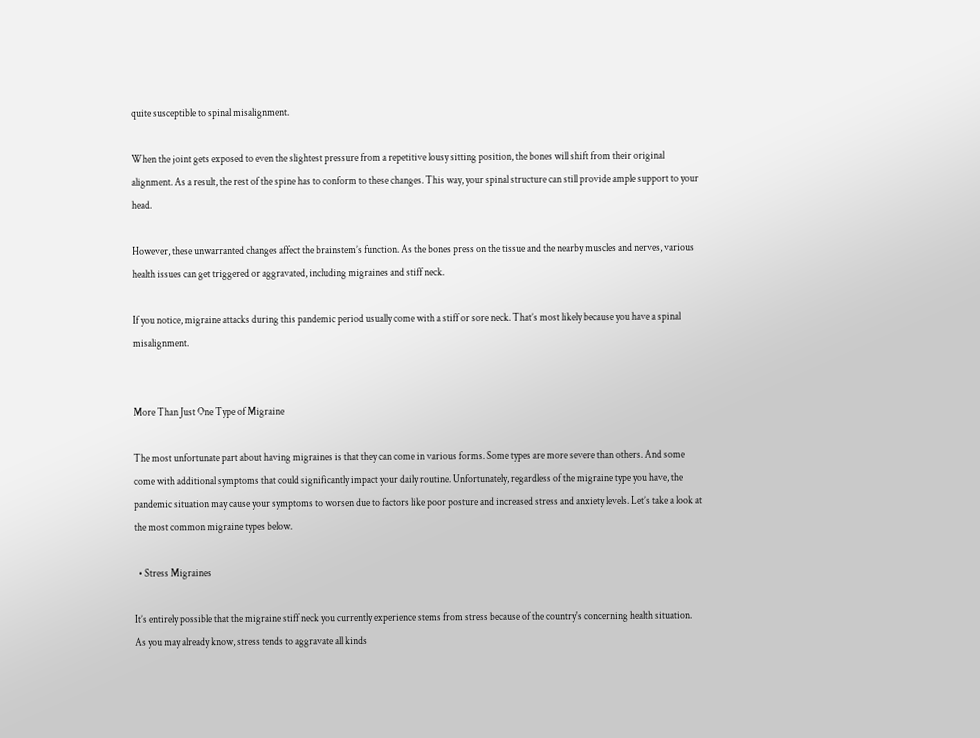quite susceptible to spinal misalignment.

When the joint gets exposed to even the slightest pressure from a repetitive lousy sitting position, the bones will shift from their original alignment. As a result, the rest of the spine has to conform to these changes. This way, your spinal structure can still provide ample support to your head.

However, these unwarranted changes affect the brainstem’s function. As the bones press on the tissue and the nearby muscles and nerves, various health issues can get triggered or aggravated, including migraines and stiff neck.

If you notice, migraine attacks during this pandemic period usually come with a stiff or sore neck. That’s most likely because you have a spinal misalignment.


More Than Just One Type of Migraine

The most unfortunate part about having migraines is that they can come in various forms. Some types are more severe than others. And some come with additional symptoms that could significantly impact your daily routine. Unfortunately, regardless of the migraine type you have, the pandemic situation may cause your symptoms to worsen due to factors like poor posture and increased stress and anxiety levels. Let’s take a look at the most common migraine types below.

  • Stress Migraines

It’s entirely possible that the migraine stiff neck you currently experience stems from stress because of the country's concerning health situation. As you may already know, stress tends to aggravate all kinds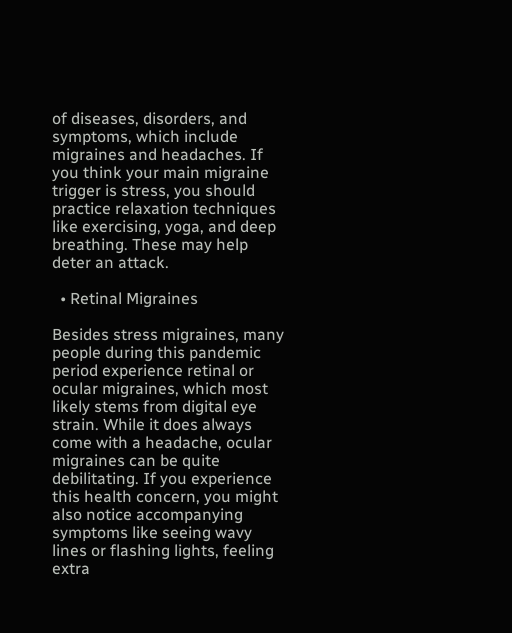of diseases, disorders, and symptoms, which include migraines and headaches. If you think your main migraine trigger is stress, you should practice relaxation techniques like exercising, yoga, and deep breathing. These may help deter an attack.

  • Retinal Migraines

Besides stress migraines, many people during this pandemic period experience retinal or ocular migraines, which most likely stems from digital eye strain. While it does always come with a headache, ocular migraines can be quite debilitating. If you experience this health concern, you might also notice accompanying symptoms like seeing wavy lines or flashing lights, feeling extra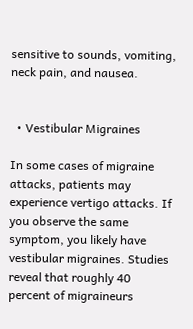sensitive to sounds, vomiting, neck pain, and nausea.


  • Vestibular Migraines

In some cases of migraine attacks, patients may experience vertigo attacks. If you observe the same symptom, you likely have vestibular migraines. Studies reveal that roughly 40 percent of migraineurs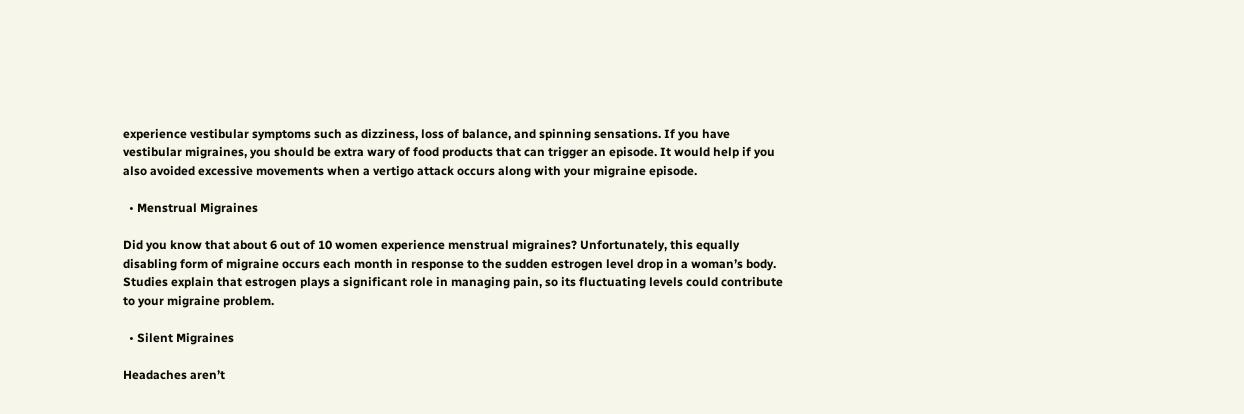experience vestibular symptoms such as dizziness, loss of balance, and spinning sensations. If you have vestibular migraines, you should be extra wary of food products that can trigger an episode. It would help if you also avoided excessive movements when a vertigo attack occurs along with your migraine episode.

  • Menstrual Migraines

Did you know that about 6 out of 10 women experience menstrual migraines? Unfortunately, this equally disabling form of migraine occurs each month in response to the sudden estrogen level drop in a woman’s body. Studies explain that estrogen plays a significant role in managing pain, so its fluctuating levels could contribute to your migraine problem.

  • Silent Migraines

Headaches aren’t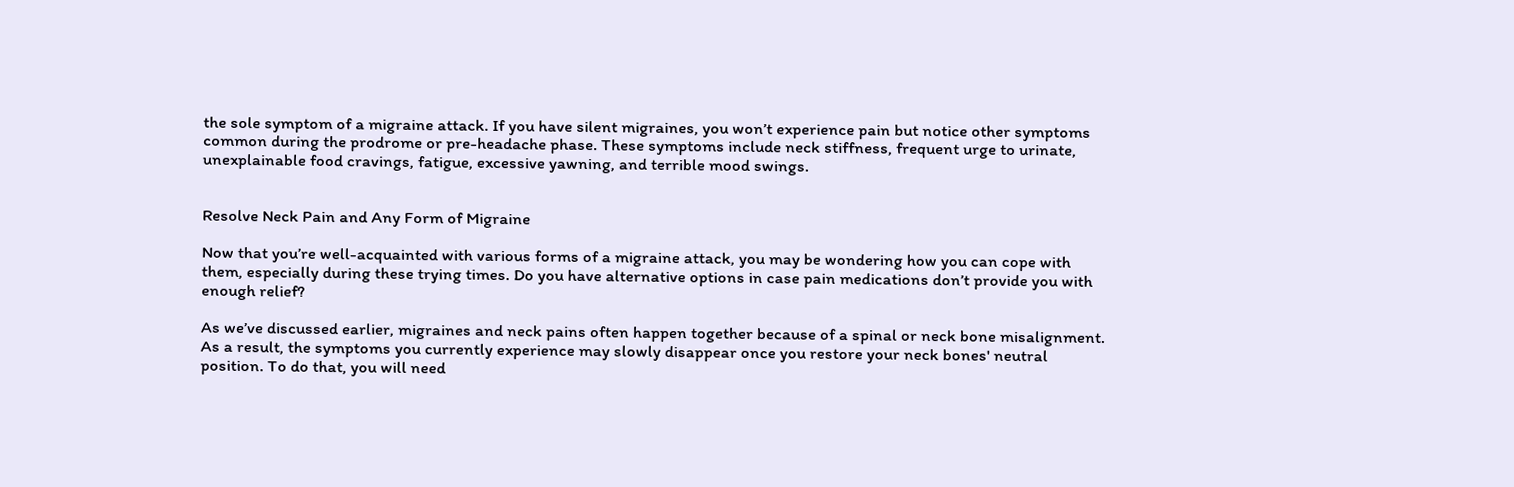the sole symptom of a migraine attack. If you have silent migraines, you won’t experience pain but notice other symptoms common during the prodrome or pre-headache phase. These symptoms include neck stiffness, frequent urge to urinate, unexplainable food cravings, fatigue, excessive yawning, and terrible mood swings.


Resolve Neck Pain and Any Form of Migraine

Now that you’re well-acquainted with various forms of a migraine attack, you may be wondering how you can cope with them, especially during these trying times. Do you have alternative options in case pain medications don’t provide you with enough relief?

As we’ve discussed earlier, migraines and neck pains often happen together because of a spinal or neck bone misalignment. As a result, the symptoms you currently experience may slowly disappear once you restore your neck bones' neutral position. To do that, you will need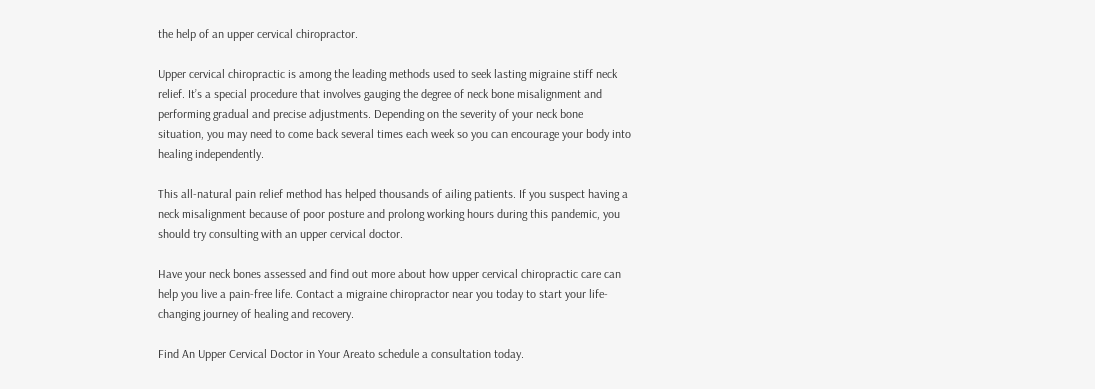the help of an upper cervical chiropractor.

Upper cervical chiropractic is among the leading methods used to seek lasting migraine stiff neck relief. It’s a special procedure that involves gauging the degree of neck bone misalignment and performing gradual and precise adjustments. Depending on the severity of your neck bone situation, you may need to come back several times each week so you can encourage your body into healing independently.

This all-natural pain relief method has helped thousands of ailing patients. If you suspect having a neck misalignment because of poor posture and prolong working hours during this pandemic, you should try consulting with an upper cervical doctor.

Have your neck bones assessed and find out more about how upper cervical chiropractic care can help you live a pain-free life. Contact a migraine chiropractor near you today to start your life-changing journey of healing and recovery.

Find An Upper Cervical Doctor in Your Areato schedule a consultation today.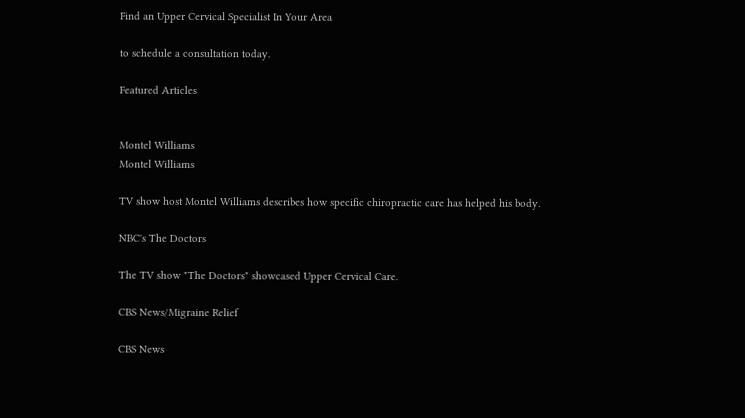Find an Upper Cervical Specialist In Your Area

to schedule a consultation today.

Featured Articles


Montel Williams
Montel Williams

TV show host Montel Williams describes how specific chiropractic care has helped his body.

NBC's The Doctors

The TV show "The Doctors" showcased Upper Cervical Care.

CBS News/Migraine Relief

CBS News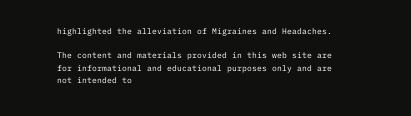highlighted the alleviation of Migraines and Headaches.

The content and materials provided in this web site are for informational and educational purposes only and are not intended to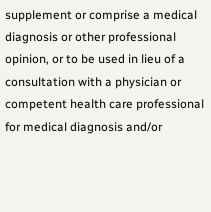supplement or comprise a medical diagnosis or other professional opinion, or to be used in lieu of a consultation with a physician or competent health care professional for medical diagnosis and/or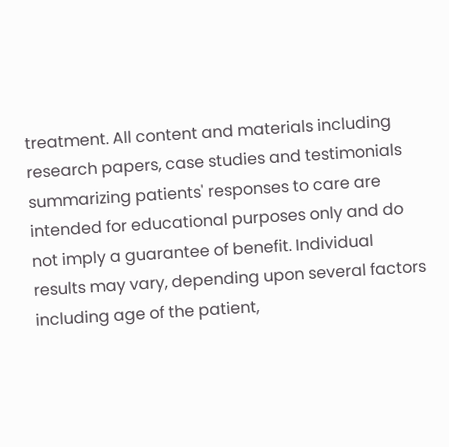treatment. All content and materials including research papers, case studies and testimonials summarizing patients' responses to care are intended for educational purposes only and do not imply a guarantee of benefit. Individual results may vary, depending upon several factors including age of the patient,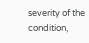severity of the condition,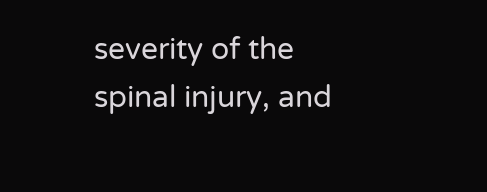severity of the spinal injury, and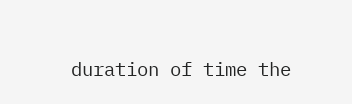duration of time the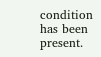condition has been present.